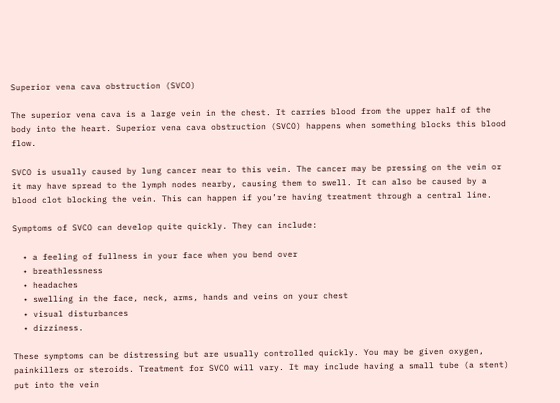Superior vena cava obstruction (SVCO)

The superior vena cava is a large vein in the chest. It carries blood from the upper half of the body into the heart. Superior vena cava obstruction (SVCO) happens when something blocks this blood flow.

SVCO is usually caused by lung cancer near to this vein. The cancer may be pressing on the vein or it may have spread to the lymph nodes nearby, causing them to swell. It can also be caused by a blood clot blocking the vein. This can happen if you’re having treatment through a central line.

Symptoms of SVCO can develop quite quickly. They can include:

  • a feeling of fullness in your face when you bend over
  • breathlessness
  • headaches
  • swelling in the face, neck, arms, hands and veins on your chest
  • visual disturbances
  • dizziness.

These symptoms can be distressing but are usually controlled quickly. You may be given oxygen, painkillers or steroids. Treatment for SVCO will vary. It may include having a small tube (a stent) put into the vein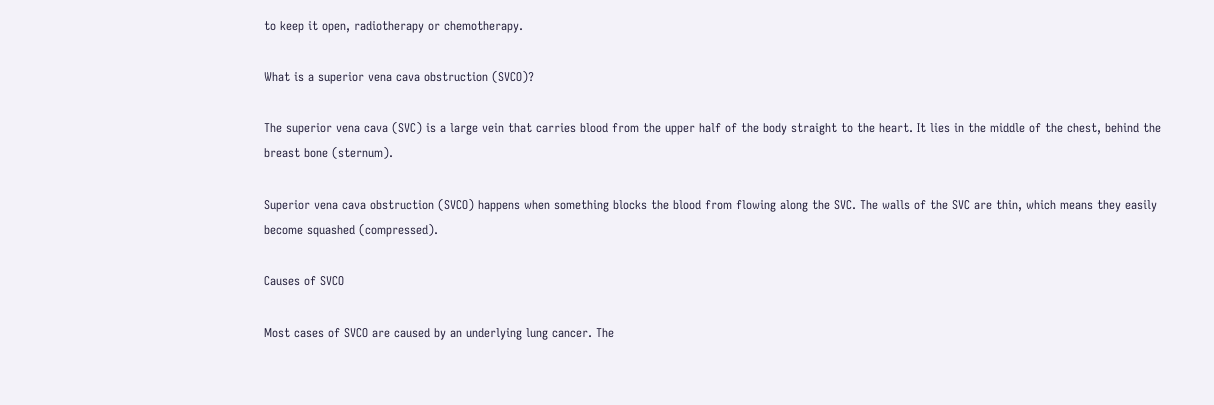to keep it open, radiotherapy or chemotherapy.

What is a superior vena cava obstruction (SVCO)?

The superior vena cava (SVC) is a large vein that carries blood from the upper half of the body straight to the heart. It lies in the middle of the chest, behind the breast bone (sternum).

Superior vena cava obstruction (SVCO) happens when something blocks the blood from flowing along the SVC. The walls of the SVC are thin, which means they easily become squashed (compressed).

Causes of SVCO

Most cases of SVCO are caused by an underlying lung cancer. The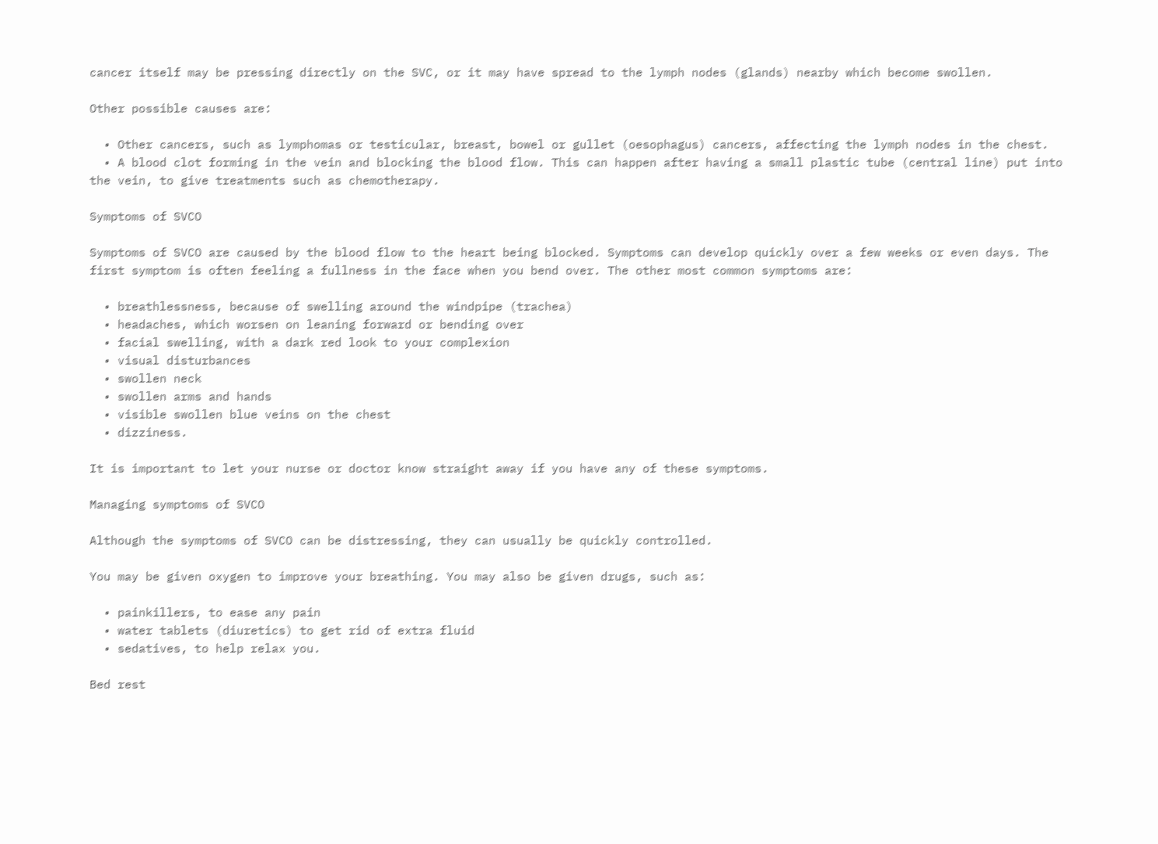cancer itself may be pressing directly on the SVC, or it may have spread to the lymph nodes (glands) nearby which become swollen.

Other possible causes are:

  • Other cancers, such as lymphomas or testicular, breast, bowel or gullet (oesophagus) cancers, affecting the lymph nodes in the chest.
  • A blood clot forming in the vein and blocking the blood flow. This can happen after having a small plastic tube (central line) put into the vein, to give treatments such as chemotherapy.

Symptoms of SVCO

Symptoms of SVCO are caused by the blood flow to the heart being blocked. Symptoms can develop quickly over a few weeks or even days. The first symptom is often feeling a fullness in the face when you bend over. The other most common symptoms are:

  • breathlessness, because of swelling around the windpipe (trachea)
  • headaches, which worsen on leaning forward or bending over
  • facial swelling, with a dark red look to your complexion
  • visual disturbances
  • swollen neck
  • swollen arms and hands
  • visible swollen blue veins on the chest
  • dizziness.

It is important to let your nurse or doctor know straight away if you have any of these symptoms.

Managing symptoms of SVCO

Although the symptoms of SVCO can be distressing, they can usually be quickly controlled.

You may be given oxygen to improve your breathing. You may also be given drugs, such as:

  • painkillers, to ease any pain
  • water tablets (diuretics) to get rid of extra fluid
  • sedatives, to help relax you.

Bed rest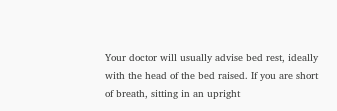Your doctor will usually advise bed rest, ideally with the head of the bed raised. If you are short of breath, sitting in an upright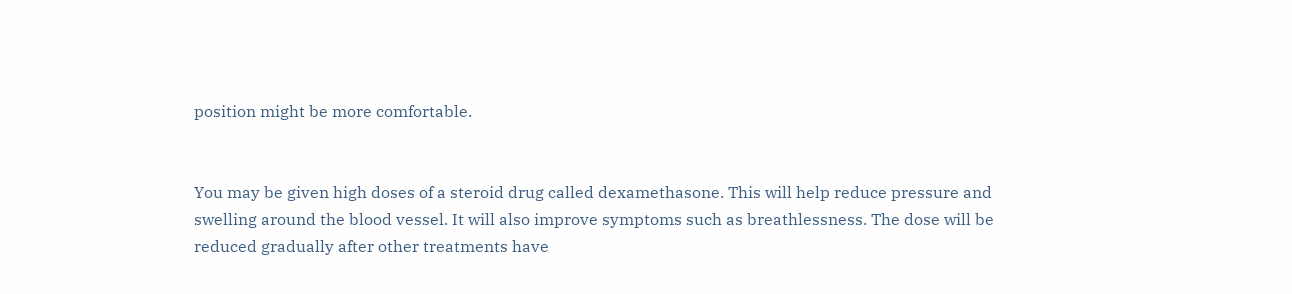position might be more comfortable.


You may be given high doses of a steroid drug called dexamethasone. This will help reduce pressure and swelling around the blood vessel. It will also improve symptoms such as breathlessness. The dose will be reduced gradually after other treatments have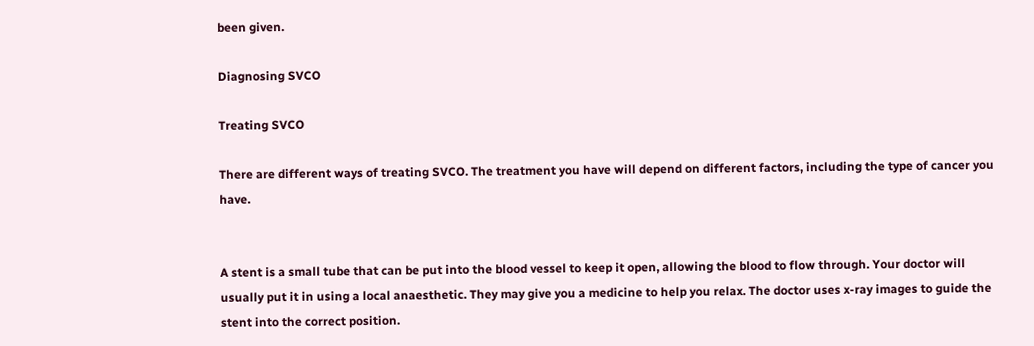been given.

Diagnosing SVCO

Treating SVCO

There are different ways of treating SVCO. The treatment you have will depend on different factors, including the type of cancer you have.


A stent is a small tube that can be put into the blood vessel to keep it open, allowing the blood to flow through. Your doctor will usually put it in using a local anaesthetic. They may give you a medicine to help you relax. The doctor uses x-ray images to guide the stent into the correct position.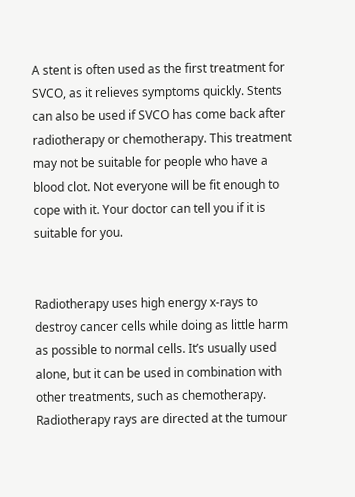A stent is often used as the first treatment for SVCO, as it relieves symptoms quickly. Stents can also be used if SVCO has come back after radiotherapy or chemotherapy. This treatment may not be suitable for people who have a blood clot. Not everyone will be fit enough to cope with it. Your doctor can tell you if it is suitable for you.


Radiotherapy uses high energy x-rays to destroy cancer cells while doing as little harm as possible to normal cells. It’s usually used alone, but it can be used in combination with other treatments, such as chemotherapy. Radiotherapy rays are directed at the tumour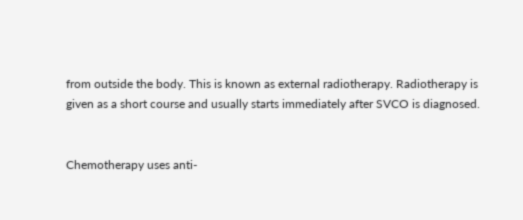from outside the body. This is known as external radiotherapy. Radiotherapy is given as a short course and usually starts immediately after SVCO is diagnosed.


Chemotherapy uses anti-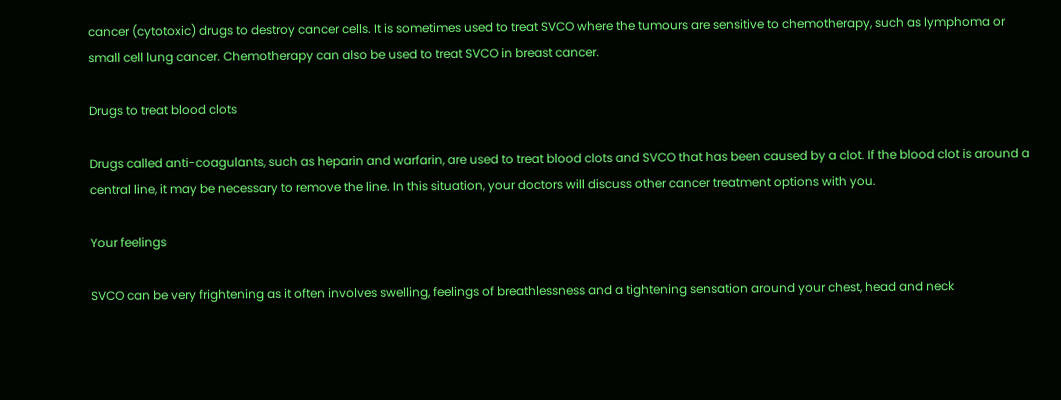cancer (cytotoxic) drugs to destroy cancer cells. It is sometimes used to treat SVCO where the tumours are sensitive to chemotherapy, such as lymphoma or small cell lung cancer. Chemotherapy can also be used to treat SVCO in breast cancer.

Drugs to treat blood clots

Drugs called anti-coagulants, such as heparin and warfarin, are used to treat blood clots and SVCO that has been caused by a clot. If the blood clot is around a central line, it may be necessary to remove the line. In this situation, your doctors will discuss other cancer treatment options with you.

Your feelings

SVCO can be very frightening as it often involves swelling, feelings of breathlessness and a tightening sensation around your chest, head and neck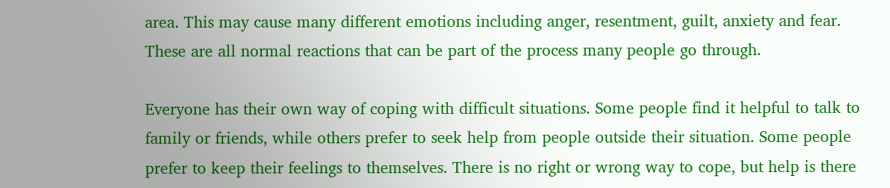area. This may cause many different emotions including anger, resentment, guilt, anxiety and fear. These are all normal reactions that can be part of the process many people go through.

Everyone has their own way of coping with difficult situations. Some people find it helpful to talk to family or friends, while others prefer to seek help from people outside their situation. Some people prefer to keep their feelings to themselves. There is no right or wrong way to cope, but help is there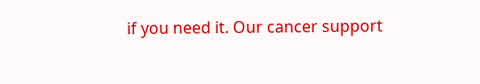if you need it. Our cancer support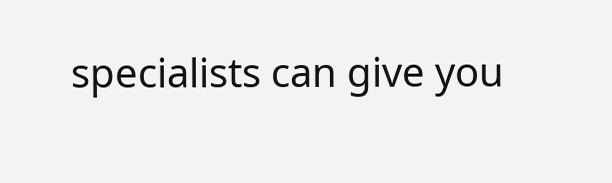specialists can give you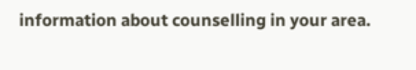information about counselling in your area.